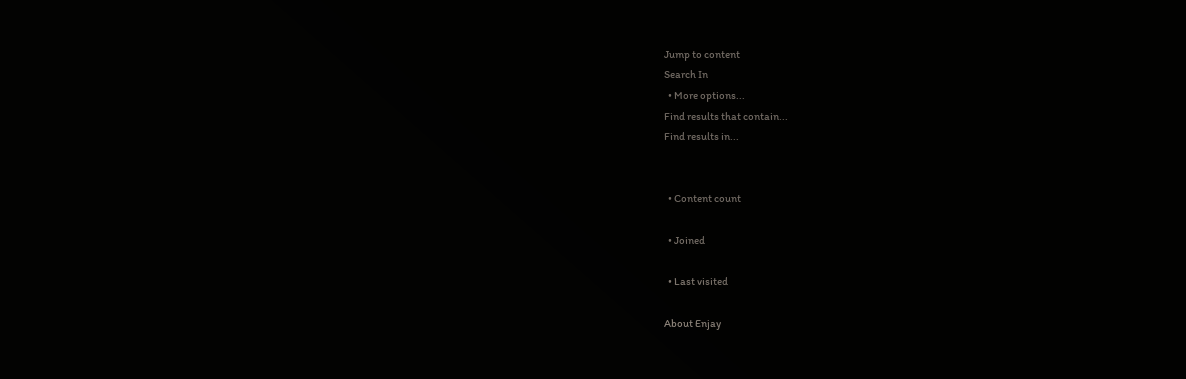Jump to content
Search In
  • More options...
Find results that contain...
Find results in...


  • Content count

  • Joined

  • Last visited

About Enjay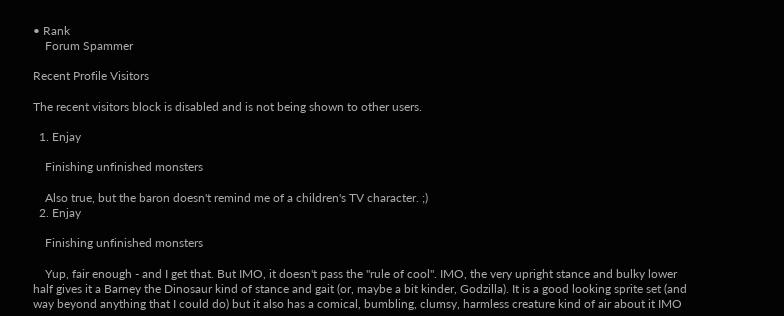• Rank
    Forum Spammer

Recent Profile Visitors

The recent visitors block is disabled and is not being shown to other users.

  1. Enjay

    Finishing unfinished monsters

    Also true, but the baron doesn't remind me of a children's TV character. ;)
  2. Enjay

    Finishing unfinished monsters

    Yup, fair enough - and I get that. But IMO, it doesn't pass the "rule of cool". IMO, the very upright stance and bulky lower half gives it a Barney the Dinosaur kind of stance and gait (or, maybe a bit kinder, Godzilla). It is a good looking sprite set (and way beyond anything that I could do) but it also has a comical, bumbling, clumsy, harmless creature kind of air about it IMO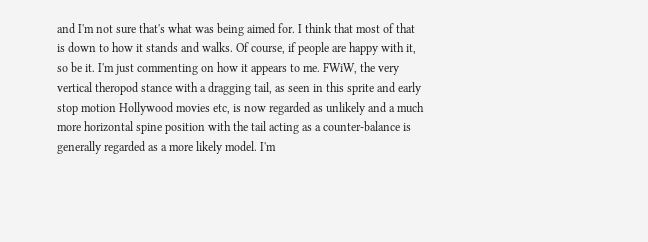and I'm not sure that's what was being aimed for. I think that most of that is down to how it stands and walks. Of course, if people are happy with it, so be it. I'm just commenting on how it appears to me. FWiW, the very vertical theropod stance with a dragging tail, as seen in this sprite and early stop motion Hollywood movies etc, is now regarded as unlikely and a much more horizontal spine position with the tail acting as a counter-balance is generally regarded as a more likely model. I'm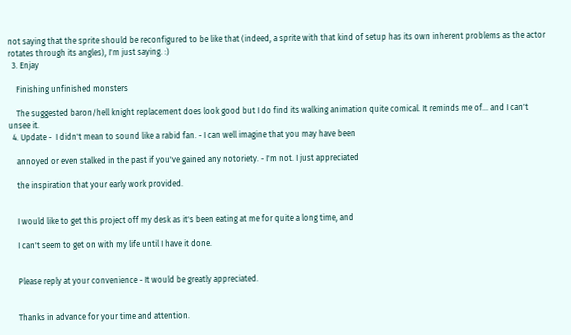not saying that the sprite should be reconfigured to be like that (indeed, a sprite with that kind of setup has its own inherent problems as the actor rotates through its angles), I'm just saying. :)
  3. Enjay

    Finishing unfinished monsters

    The suggested baron/hell knight replacement does look good but I do find its walking animation quite comical. It reminds me of... and I can't unsee it.
  4. Update -  I didn't mean to sound like a rabid fan. - I can well imagine that you may have been

    annoyed or even stalked in the past if you've gained any notoriety. - I'm not. I just appreciated

    the inspiration that your early work provided.


    I would like to get this project off my desk as it's been eating at me for quite a long time, and

    I can't seem to get on with my life until I have it done.


    Please reply at your convenience - It would be greatly appreciated.


    Thanks in advance for your time and attention.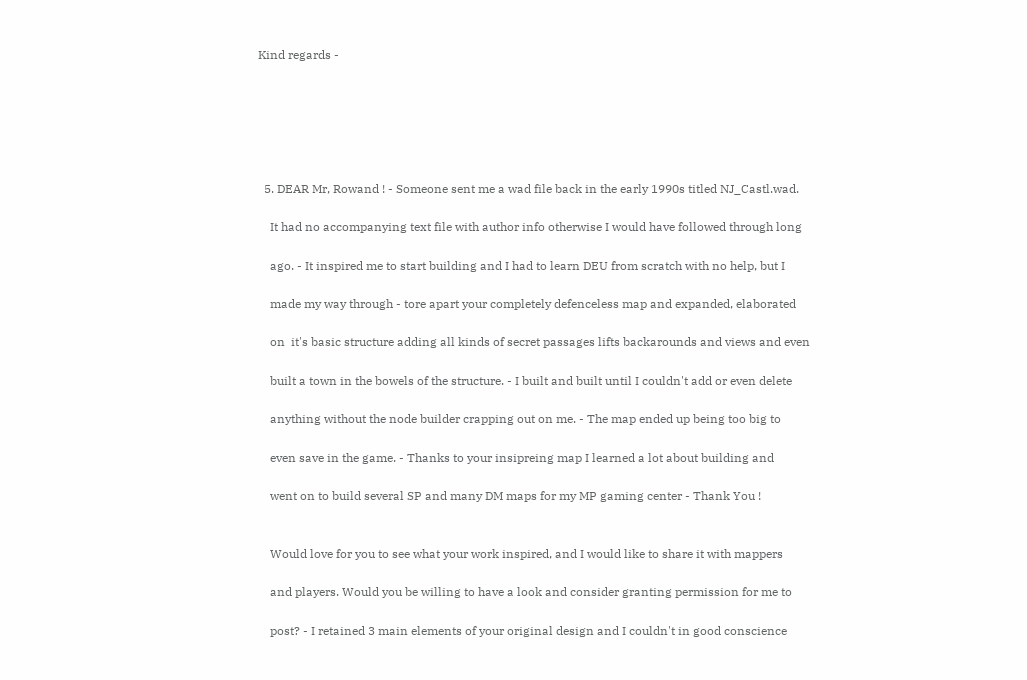Kind regards -






  5. DEAR Mr, Rowand ! - Someone sent me a wad file back in the early 1990s titled NJ_Castl.wad.

    It had no accompanying text file with author info otherwise I would have followed through long

    ago. - It inspired me to start building and I had to learn DEU from scratch with no help, but I

    made my way through - tore apart your completely defenceless map and expanded, elaborated

    on  it's basic structure adding all kinds of secret passages lifts backarounds and views and even

    built a town in the bowels of the structure. - I built and built until I couldn't add or even delete

    anything without the node builder crapping out on me. - The map ended up being too big to

    even save in the game. - Thanks to your insipreing map I learned a lot about building and

    went on to build several SP and many DM maps for my MP gaming center - Thank You !


    Would love for you to see what your work inspired, and I would like to share it with mappers

    and players. Would you be willing to have a look and consider granting permission for me to

    post? - I retained 3 main elements of your original design and I couldn't in good conscience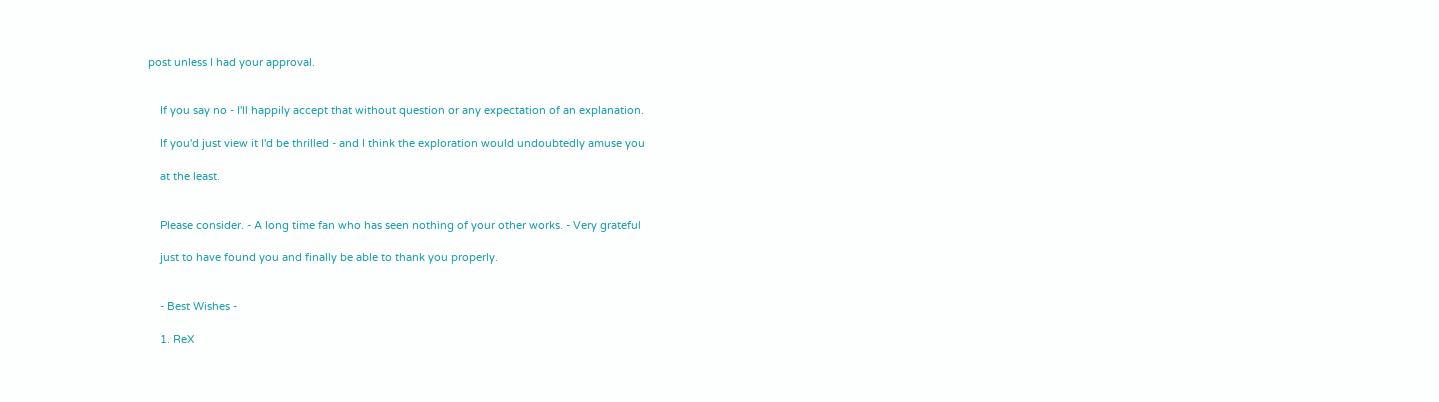post unless I had your approval.


    If you say no - I'll happily accept that without question or any expectation of an explanation.

    If you'd just view it I'd be thrilled - and I think the exploration would undoubtedly amuse you

    at the least.


    Please consider. - A long time fan who has seen nothing of your other works. - Very grateful

    just to have found you and finally be able to thank you properly.


    - Best Wishes -

    1. ReX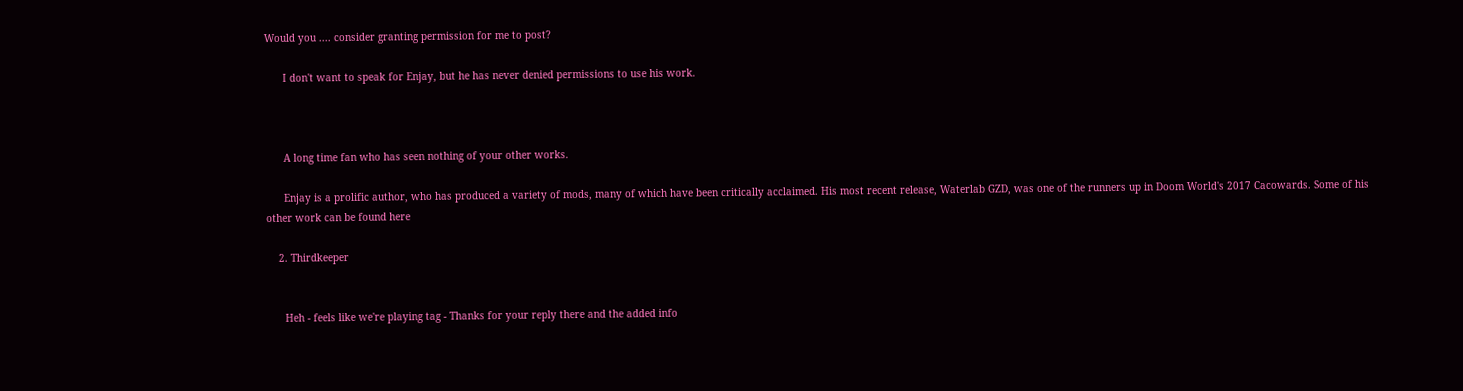Would you .... consider granting permission for me to post?

      I don't want to speak for Enjay, but he has never denied permissions to use his work.



      A long time fan who has seen nothing of your other works.

      Enjay is a prolific author, who has produced a variety of mods, many of which have been critically acclaimed. His most recent release, Waterlab GZD, was one of the runners up in Doom World's 2017 Cacowards. Some of his other work can be found here

    2. Thirdkeeper


      Heh - feels like we're playing tag - Thanks for your reply there and the added info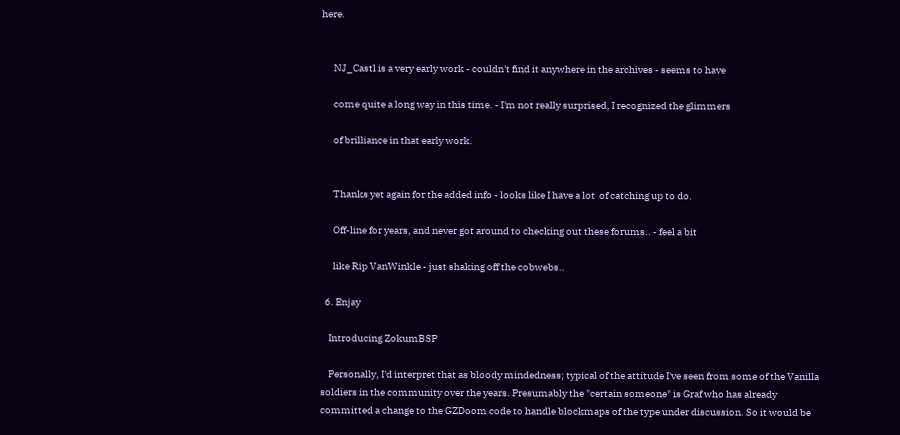here.


      NJ_Castl is a very early work - couldn't find it anywhere in the archives - seems to have

      come quite a long way in this time. - I'm not really surprised, I recognized the glimmers

      of brilliance in that early work.


      Thanks yet again for the added info - looks like I have a lot  of catching up to do.

      Off-line for years, and never got around to checking out these forums.. - feel a bit

      like Rip VanWinkle - just shaking off the cobwebs..

  6. Enjay

    Introducing ZokumBSP

    Personally, I'd interpret that as bloody mindedness; typical of the attitude I've seen from some of the Vanilla soldiers in the community over the years. Presumably the "certain someone" is Graf who has already committed a change to the GZDoom code to handle blockmaps of the type under discussion. So it would be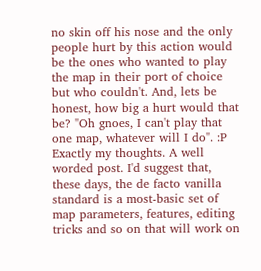no skin off his nose and the only people hurt by this action would be the ones who wanted to play the map in their port of choice but who couldn't. And, lets be honest, how big a hurt would that be? "Oh gnoes, I can't play that one map, whatever will I do". :P Exactly my thoughts. A well worded post. I'd suggest that, these days, the de facto vanilla standard is a most-basic set of map parameters, features, editing tricks and so on that will work on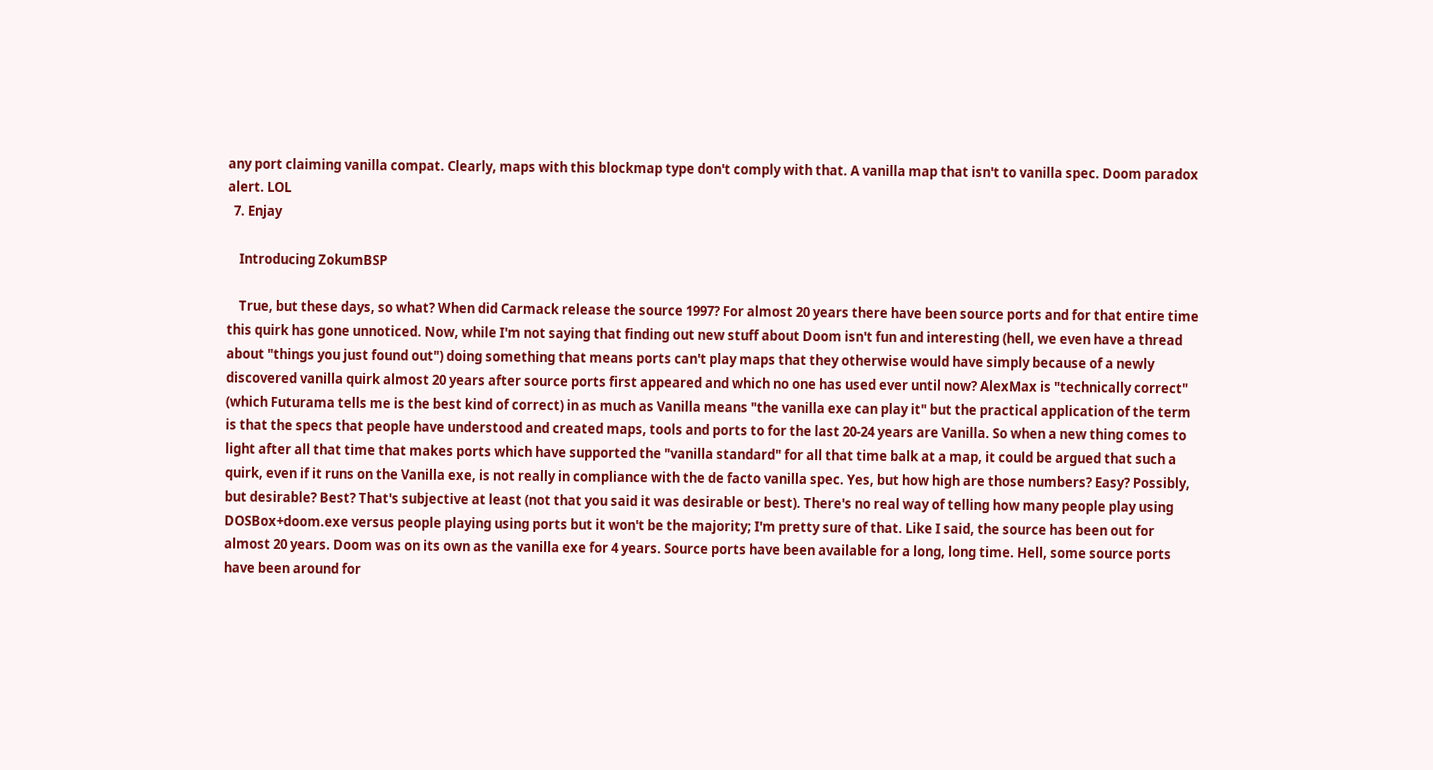any port claiming vanilla compat. Clearly, maps with this blockmap type don't comply with that. A vanilla map that isn't to vanilla spec. Doom paradox alert. LOL
  7. Enjay

    Introducing ZokumBSP

    True, but these days, so what? When did Carmack release the source 1997? For almost 20 years there have been source ports and for that entire time this quirk has gone unnoticed. Now, while I'm not saying that finding out new stuff about Doom isn't fun and interesting (hell, we even have a thread about "things you just found out") doing something that means ports can't play maps that they otherwise would have simply because of a newly discovered vanilla quirk almost 20 years after source ports first appeared and which no one has used ever until now? AlexMax is "technically correct" (which Futurama tells me is the best kind of correct) in as much as Vanilla means "the vanilla exe can play it" but the practical application of the term is that the specs that people have understood and created maps, tools and ports to for the last 20-24 years are Vanilla. So when a new thing comes to light after all that time that makes ports which have supported the "vanilla standard" for all that time balk at a map, it could be argued that such a quirk, even if it runs on the Vanilla exe, is not really in compliance with the de facto vanilla spec. Yes, but how high are those numbers? Easy? Possibly, but desirable? Best? That's subjective at least (not that you said it was desirable or best). There's no real way of telling how many people play using DOSBox+doom.exe versus people playing using ports but it won't be the majority; I'm pretty sure of that. Like I said, the source has been out for almost 20 years. Doom was on its own as the vanilla exe for 4 years. Source ports have been available for a long, long time. Hell, some source ports have been around for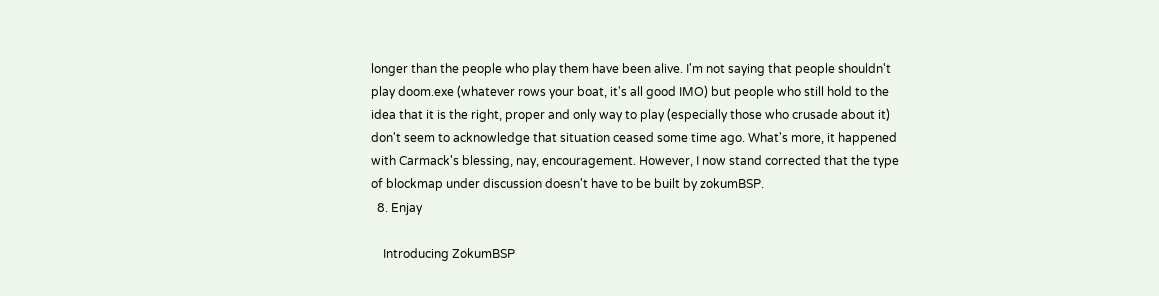longer than the people who play them have been alive. I'm not saying that people shouldn't play doom.exe (whatever rows your boat, it's all good IMO) but people who still hold to the idea that it is the right, proper and only way to play (especially those who crusade about it) don't seem to acknowledge that situation ceased some time ago. What's more, it happened with Carmack's blessing, nay, encouragement. However, I now stand corrected that the type of blockmap under discussion doesn't have to be built by zokumBSP.
  8. Enjay

    Introducing ZokumBSP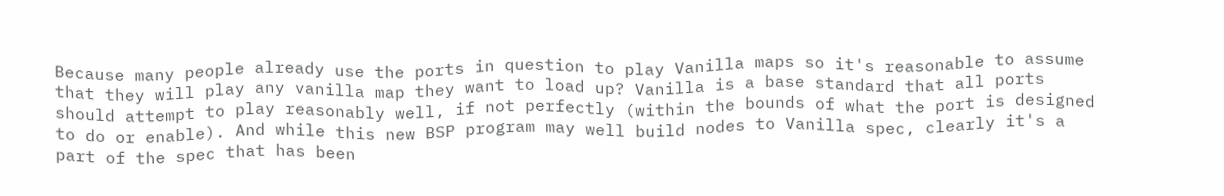Because many people already use the ports in question to play Vanilla maps so it's reasonable to assume that they will play any vanilla map they want to load up? Vanilla is a base standard that all ports should attempt to play reasonably well, if not perfectly (within the bounds of what the port is designed to do or enable). And while this new BSP program may well build nodes to Vanilla spec, clearly it's a part of the spec that has been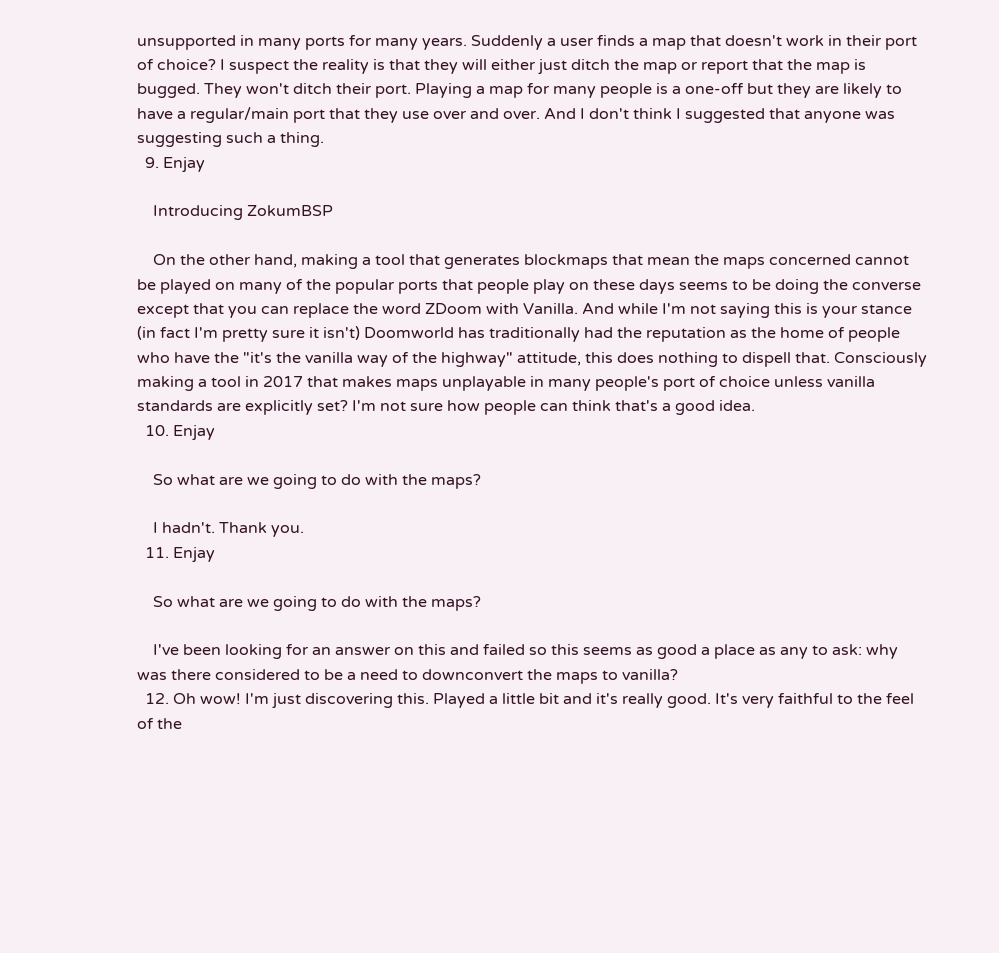unsupported in many ports for many years. Suddenly a user finds a map that doesn't work in their port of choice? I suspect the reality is that they will either just ditch the map or report that the map is bugged. They won't ditch their port. Playing a map for many people is a one-off but they are likely to have a regular/main port that they use over and over. And I don't think I suggested that anyone was suggesting such a thing.
  9. Enjay

    Introducing ZokumBSP

    On the other hand, making a tool that generates blockmaps that mean the maps concerned cannot be played on many of the popular ports that people play on these days seems to be doing the converse except that you can replace the word ZDoom with Vanilla. And while I'm not saying this is your stance (in fact I'm pretty sure it isn't) Doomworld has traditionally had the reputation as the home of people who have the "it's the vanilla way of the highway" attitude, this does nothing to dispell that. Consciously making a tool in 2017 that makes maps unplayable in many people's port of choice unless vanilla standards are explicitly set? I'm not sure how people can think that's a good idea.
  10. Enjay

    So what are we going to do with the maps?

    I hadn't. Thank you.
  11. Enjay

    So what are we going to do with the maps?

    I've been looking for an answer on this and failed so this seems as good a place as any to ask: why was there considered to be a need to downconvert the maps to vanilla?
  12. Oh wow! I'm just discovering this. Played a little bit and it's really good. It's very faithful to the feel of the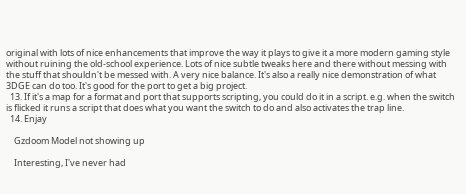original with lots of nice enhancements that improve the way it plays to give it a more modern gaming style without ruining the old-school experience. Lots of nice subtle tweaks here and there without messing with the stuff that shouldn't be messed with. A very nice balance. It's also a really nice demonstration of what 3DGE can do too. It's good for the port to get a big project.
  13. If it's a map for a format and port that supports scripting, you could do it in a script. e.g. when the switch is flicked it runs a script that does what you want the switch to do and also activates the trap line.
  14. Enjay

    Gzdoom Model not showing up

    Interesting, I've never had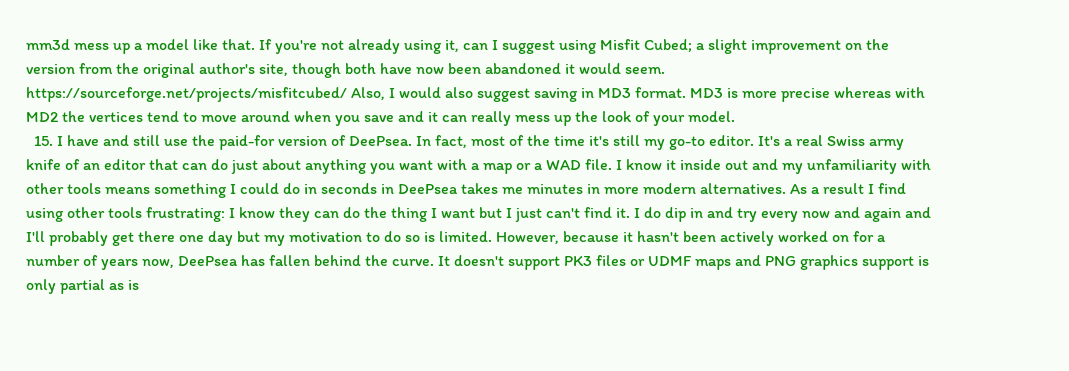mm3d mess up a model like that. If you're not already using it, can I suggest using Misfit Cubed; a slight improvement on the version from the original author's site, though both have now been abandoned it would seem. https://sourceforge.net/projects/misfitcubed/ Also, I would also suggest saving in MD3 format. MD3 is more precise whereas with MD2 the vertices tend to move around when you save and it can really mess up the look of your model.
  15. I have and still use the paid-for version of DeePsea. In fact, most of the time it's still my go-to editor. It's a real Swiss army knife of an editor that can do just about anything you want with a map or a WAD file. I know it inside out and my unfamiliarity with other tools means something I could do in seconds in DeePsea takes me minutes in more modern alternatives. As a result I find using other tools frustrating: I know they can do the thing I want but I just can't find it. I do dip in and try every now and again and I'll probably get there one day but my motivation to do so is limited. However, because it hasn't been actively worked on for a number of years now, DeePsea has fallen behind the curve. It doesn't support PK3 files or UDMF maps and PNG graphics support is only partial as is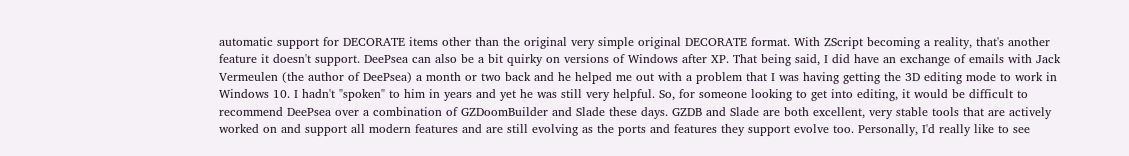automatic support for DECORATE items other than the original very simple original DECORATE format. With ZScript becoming a reality, that's another feature it doesn't support. DeePsea can also be a bit quirky on versions of Windows after XP. That being said, I did have an exchange of emails with Jack Vermeulen (the author of DeePsea) a month or two back and he helped me out with a problem that I was having getting the 3D editing mode to work in Windows 10. I hadn't "spoken" to him in years and yet he was still very helpful. So, for someone looking to get into editing, it would be difficult to recommend DeePsea over a combination of GZDoomBuilder and Slade these days. GZDB and Slade are both excellent, very stable tools that are actively worked on and support all modern features and are still evolving as the ports and features they support evolve too. Personally, I'd really like to see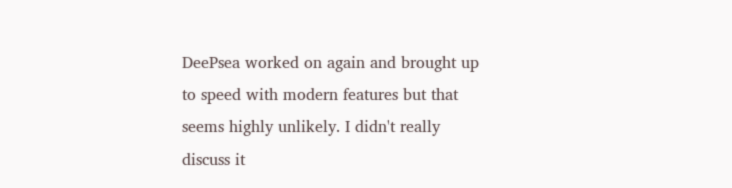DeePsea worked on again and brought up to speed with modern features but that seems highly unlikely. I didn't really discuss it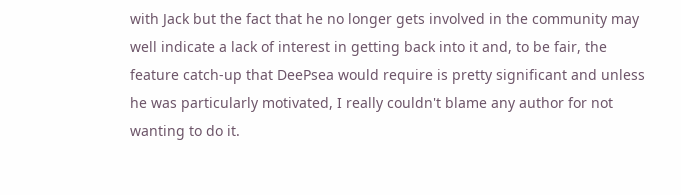with Jack but the fact that he no longer gets involved in the community may well indicate a lack of interest in getting back into it and, to be fair, the feature catch-up that DeePsea would require is pretty significant and unless he was particularly motivated, I really couldn't blame any author for not wanting to do it.